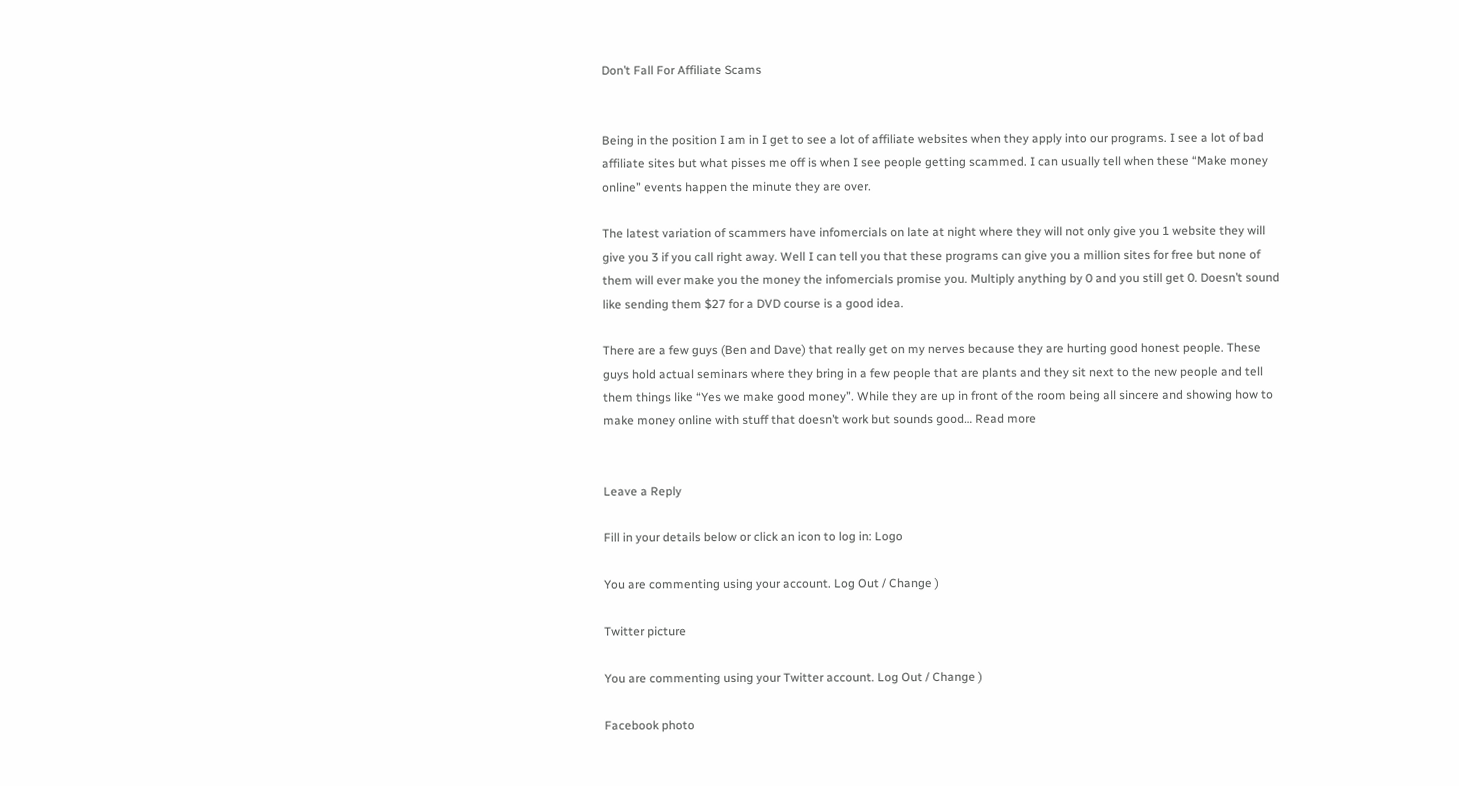Don’t Fall For Affiliate Scams


Being in the position I am in I get to see a lot of affiliate websites when they apply into our programs. I see a lot of bad affiliate sites but what pisses me off is when I see people getting scammed. I can usually tell when these “Make money online” events happen the minute they are over.

The latest variation of scammers have infomercials on late at night where they will not only give you 1 website they will give you 3 if you call right away. Well I can tell you that these programs can give you a million sites for free but none of them will ever make you the money the infomercials promise you. Multiply anything by 0 and you still get 0. Doesn’t sound like sending them $27 for a DVD course is a good idea.

There are a few guys (Ben and Dave) that really get on my nerves because they are hurting good honest people. These guys hold actual seminars where they bring in a few people that are plants and they sit next to the new people and tell them things like “Yes we make good money”. While they are up in front of the room being all sincere and showing how to make money online with stuff that doesn’t work but sounds good… Read more


Leave a Reply

Fill in your details below or click an icon to log in: Logo

You are commenting using your account. Log Out / Change )

Twitter picture

You are commenting using your Twitter account. Log Out / Change )

Facebook photo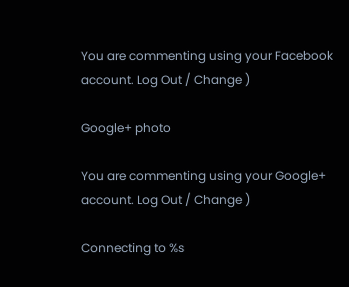You are commenting using your Facebook account. Log Out / Change )

Google+ photo

You are commenting using your Google+ account. Log Out / Change )

Connecting to %s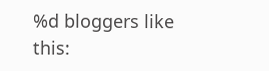%d bloggers like this: